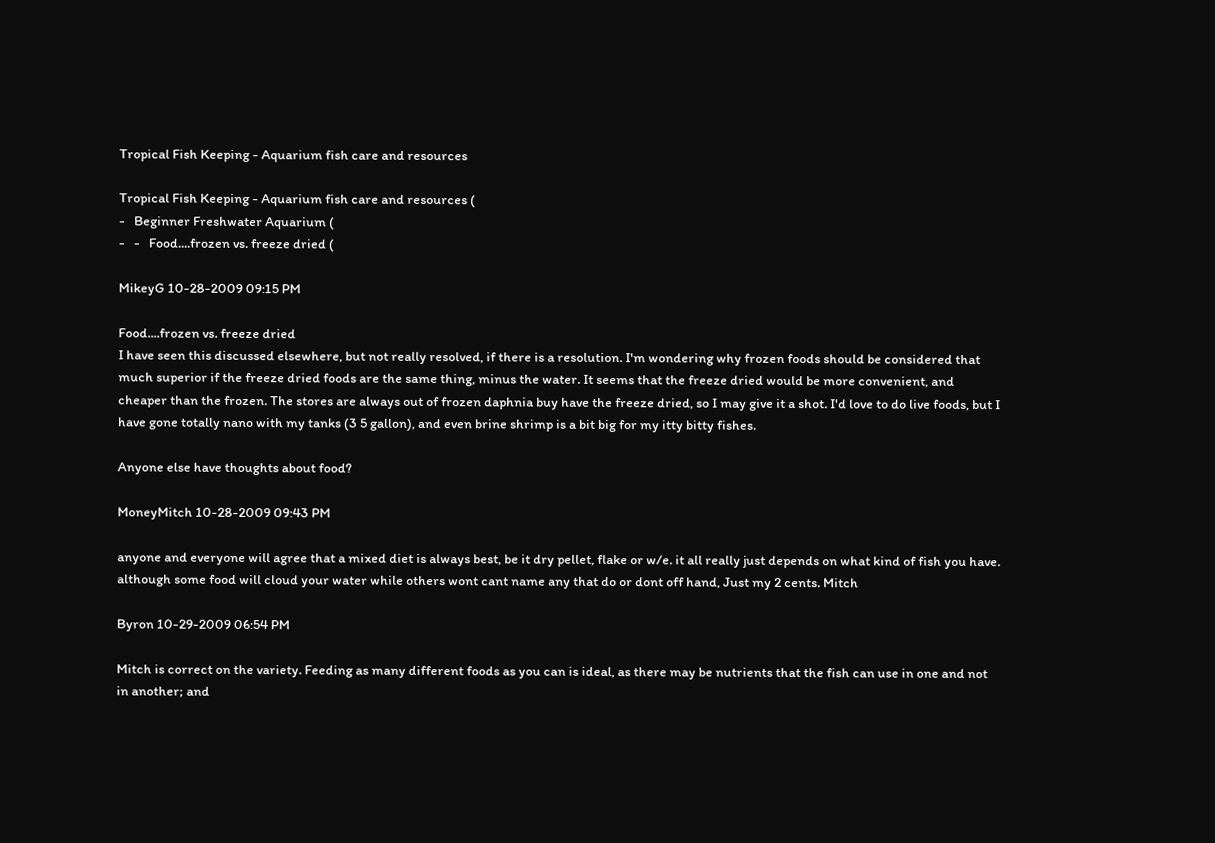Tropical Fish Keeping - Aquarium fish care and resources

Tropical Fish Keeping - Aquarium fish care and resources (
-   Beginner Freshwater Aquarium (
-   -   Food....frozen vs. freeze dried (

MikeyG 10-28-2009 09:15 PM

Food....frozen vs. freeze dried
I have seen this discussed elsewhere, but not really resolved, if there is a resolution. I'm wondering why frozen foods should be considered that much superior if the freeze dried foods are the same thing, minus the water. It seems that the freeze dried would be more convenient, and cheaper than the frozen. The stores are always out of frozen daphnia buy have the freeze dried, so I may give it a shot. I'd love to do live foods, but I have gone totally nano with my tanks (3 5 gallon), and even brine shrimp is a bit big for my itty bitty fishes.

Anyone else have thoughts about food?

MoneyMitch 10-28-2009 09:43 PM

anyone and everyone will agree that a mixed diet is always best, be it dry pellet, flake or w/e. it all really just depends on what kind of fish you have. although some food will cloud your water while others wont cant name any that do or dont off hand, Just my 2 cents. Mitch

Byron 10-29-2009 06:54 PM

Mitch is correct on the variety. Feeding as many different foods as you can is ideal, as there may be nutrients that the fish can use in one and not in another; and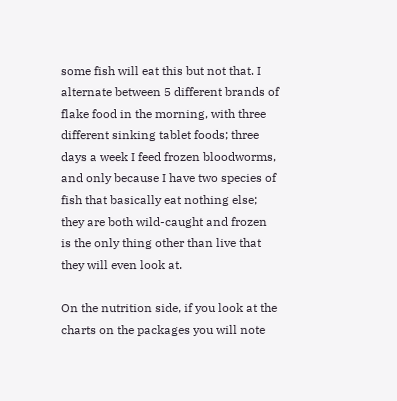some fish will eat this but not that. I alternate between 5 different brands of flake food in the morning, with three different sinking tablet foods; three days a week I feed frozen bloodworms, and only because I have two species of fish that basically eat nothing else; they are both wild-caught and frozen is the only thing other than live that they will even look at.

On the nutrition side, if you look at the charts on the packages you will note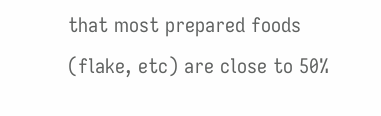that most prepared foods (flake, etc) are close to 50%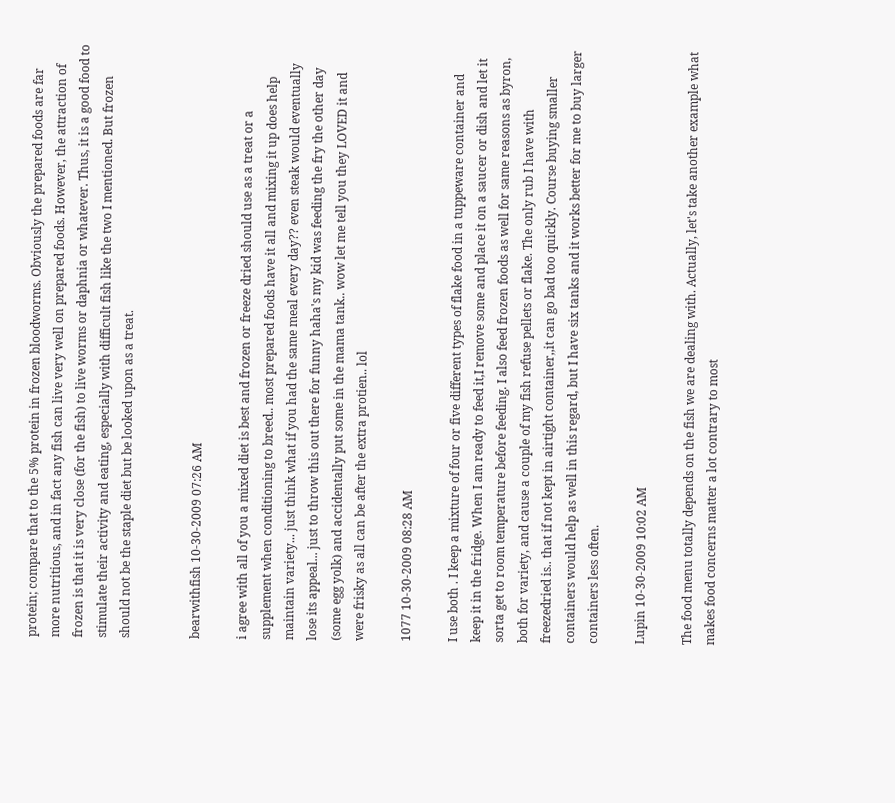protein; compare that to the 5% protein in frozen bloodworms. Obviously the prepared foods are far more nutritious, and in fact any fish can live very well on prepared foods. However, the attraction of frozen is that it is very close (for the fish) to live worms or daphnia or whatever. Thus, it is a good food to stimulate their activity and eating, especially with difficult fish like the two I mentioned. But frozen should not be the staple diet but be looked upon as a treat.


bearwithfish 10-30-2009 07:26 AM

i agree with all of you a mixed diet is best and frozen or freeze dried should use as a treat or a supplement when conditioning to breed.. most prepared foods have it all and mixing it up does help maintain variety... just think what if you had the same meal every day?? even steak would eventually lose its appeal... just to throw this out there for funny haha's my kid was feeding the fry the other day (some egg yolk) and accidentally put some in the mama tank.. wow let me tell you they LOVED it and were frisky as all can be after the extra protien.. lol

1077 10-30-2009 08:28 AM

I use both . I keep a mixture of four or five different types of flake food in a tuppeware container and keep it in the fridge. When I am ready to feed it,I remove some and place it on a saucer or dish and let it sorta get to room temperature before feeding. I also feed frozen foods as well for same reasons as byron, both for variety, and cause a couple of my fish refuse pellets or flake. The only rub I have with freezedried is.. that if not kept in airtight container,,it can go bad too quickly. Course buying smaller containers would help as well in this regard, but I have six tanks and it works better for me to buy larger containers less often.

Lupin 10-30-2009 10:02 AM

The food menu totally depends on the fish we are dealing with. Actually, let's take another example what makes food concerns matter a lot contrary to most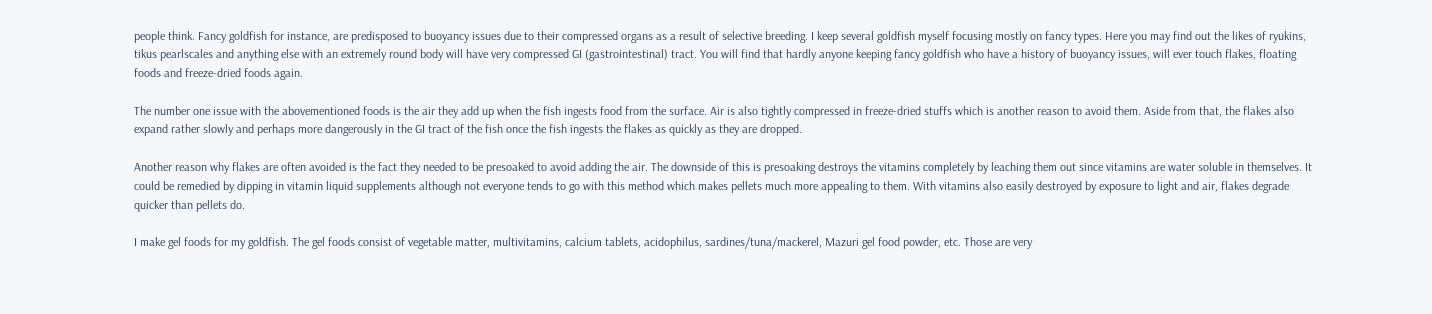people think. Fancy goldfish for instance, are predisposed to buoyancy issues due to their compressed organs as a result of selective breeding. I keep several goldfish myself focusing mostly on fancy types. Here you may find out the likes of ryukins, tikus pearlscales and anything else with an extremely round body will have very compressed GI (gastrointestinal) tract. You will find that hardly anyone keeping fancy goldfish who have a history of buoyancy issues, will ever touch flakes, floating foods and freeze-dried foods again.

The number one issue with the abovementioned foods is the air they add up when the fish ingests food from the surface. Air is also tightly compressed in freeze-dried stuffs which is another reason to avoid them. Aside from that, the flakes also expand rather slowly and perhaps more dangerously in the GI tract of the fish once the fish ingests the flakes as quickly as they are dropped.

Another reason why flakes are often avoided is the fact they needed to be presoaked to avoid adding the air. The downside of this is presoaking destroys the vitamins completely by leaching them out since vitamins are water soluble in themselves. It could be remedied by dipping in vitamin liquid supplements although not everyone tends to go with this method which makes pellets much more appealing to them. With vitamins also easily destroyed by exposure to light and air, flakes degrade quicker than pellets do.

I make gel foods for my goldfish. The gel foods consist of vegetable matter, multivitamins, calcium tablets, acidophilus, sardines/tuna/mackerel, Mazuri gel food powder, etc. Those are very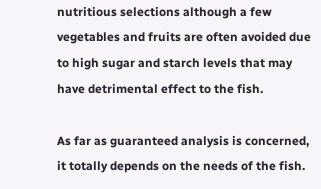nutritious selections although a few vegetables and fruits are often avoided due to high sugar and starch levels that may have detrimental effect to the fish.

As far as guaranteed analysis is concerned, it totally depends on the needs of the fish.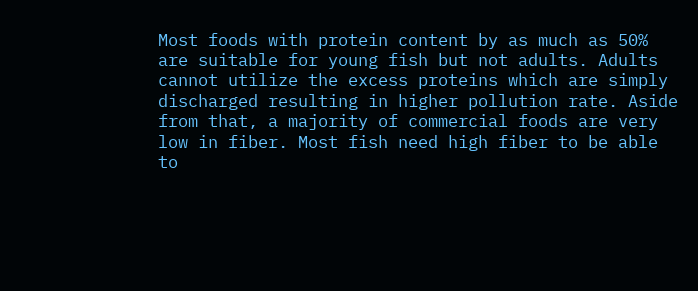Most foods with protein content by as much as 50% are suitable for young fish but not adults. Adults cannot utilize the excess proteins which are simply discharged resulting in higher pollution rate. Aside from that, a majority of commercial foods are very low in fiber. Most fish need high fiber to be able to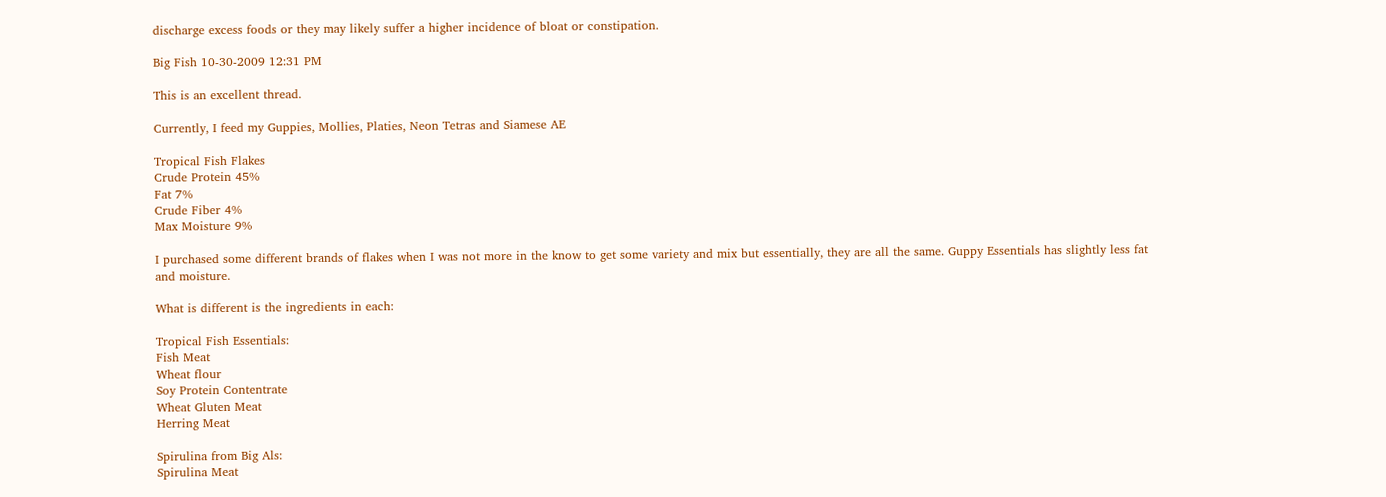discharge excess foods or they may likely suffer a higher incidence of bloat or constipation.

Big Fish 10-30-2009 12:31 PM

This is an excellent thread.

Currently, I feed my Guppies, Mollies, Platies, Neon Tetras and Siamese AE

Tropical Fish Flakes
Crude Protein 45%
Fat 7%
Crude Fiber 4%
Max Moisture 9%

I purchased some different brands of flakes when I was not more in the know to get some variety and mix but essentially, they are all the same. Guppy Essentials has slightly less fat and moisture.

What is different is the ingredients in each:

Tropical Fish Essentials:
Fish Meat
Wheat flour
Soy Protein Contentrate
Wheat Gluten Meat
Herring Meat

Spirulina from Big Als:
Spirulina Meat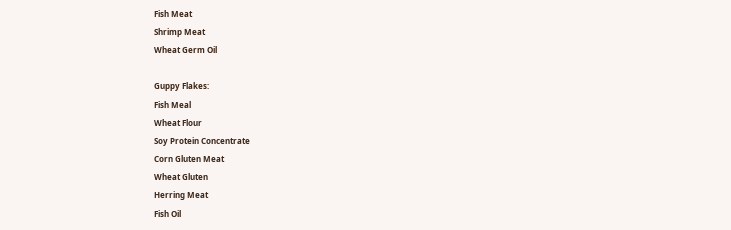Fish Meat
Shrimp Meat
Wheat Germ Oil

Guppy Flakes:
Fish Meal
Wheat Flour
Soy Protein Concentrate
Corn Gluten Meat
Wheat Gluten
Herring Meat
Fish Oil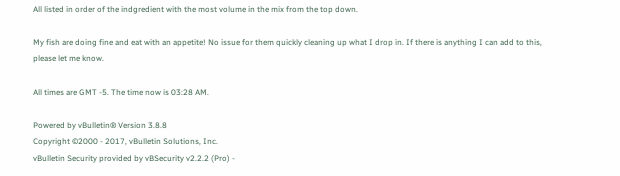All listed in order of the indgredient with the most volume in the mix from the top down.

My fish are doing fine and eat with an appetite! No issue for them quickly cleaning up what I drop in. If there is anything I can add to this, please let me know.

All times are GMT -5. The time now is 03:28 AM.

Powered by vBulletin® Version 3.8.8
Copyright ©2000 - 2017, vBulletin Solutions, Inc.
vBulletin Security provided by vBSecurity v2.2.2 (Pro) -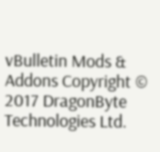vBulletin Mods & Addons Copyright © 2017 DragonByte Technologies Ltd.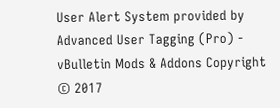User Alert System provided by Advanced User Tagging (Pro) - vBulletin Mods & Addons Copyright © 2017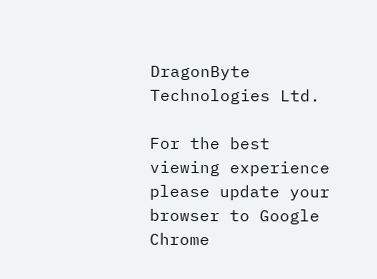DragonByte Technologies Ltd.

For the best viewing experience please update your browser to Google Chrome